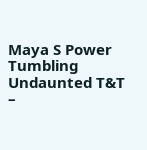Maya S Power Tumbling Undaunted T&T –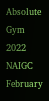Absolute Gym 2022 NAIGC February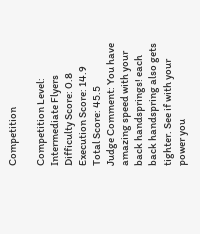Competition

Competition Level: Intermediate Flyers
Difficulty Score: 0.8
Execution Score: 14.9
Total Score: 45.5
Judge Comment: You have amazing speed with your back handsprings! each back handspring also gets tighter. See if with your power you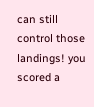can still control those landings! you scored a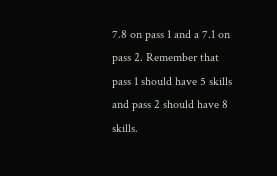7.8 on pass 1 and a 7.1 on pass 2. Remember that pass 1 should have 5 skills and pass 2 should have 8 skills.